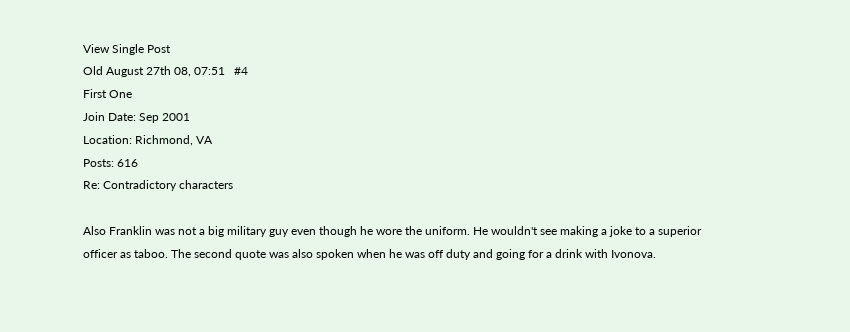View Single Post
Old August 27th 08, 07:51   #4
First One
Join Date: Sep 2001
Location: Richmond, VA
Posts: 616
Re: Contradictory characters

Also Franklin was not a big military guy even though he wore the uniform. He wouldn't see making a joke to a superior officer as taboo. The second quote was also spoken when he was off duty and going for a drink with Ivonova.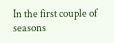In the first couple of seasons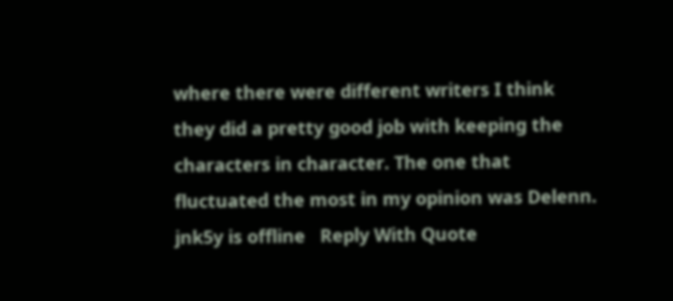where there were different writers I think they did a pretty good job with keeping the characters in character. The one that fluctuated the most in my opinion was Delenn.
jnk5y is offline   Reply With Quote